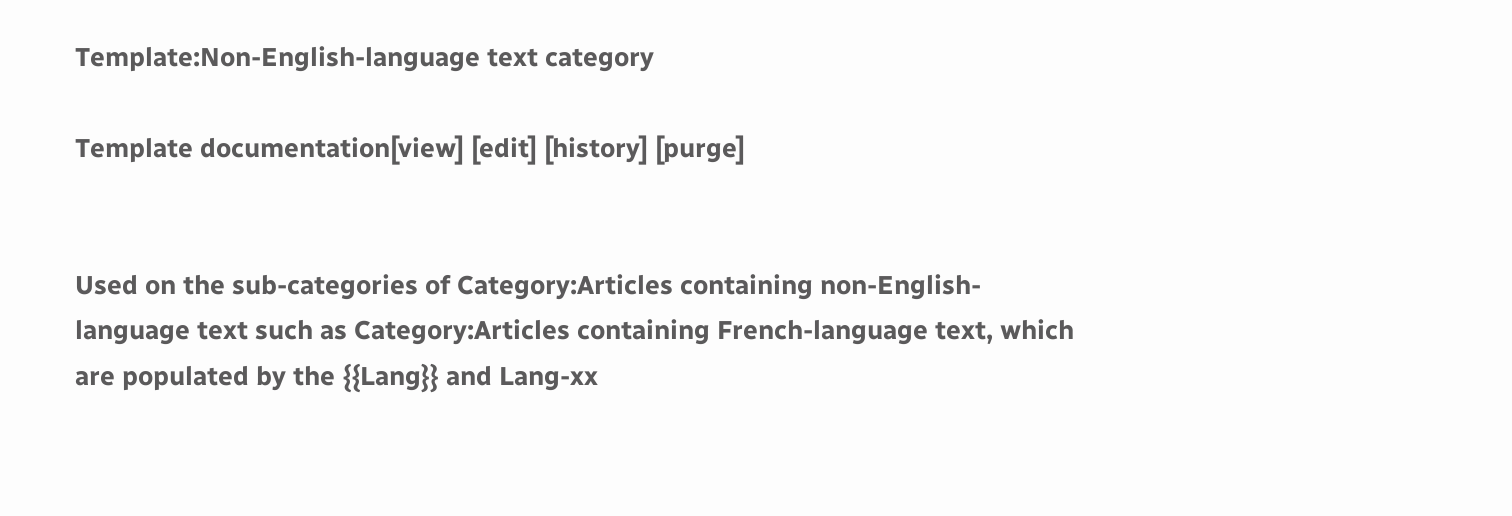Template:Non-English-language text category

Template documentation[view] [edit] [history] [purge]


Used on the sub-categories of Category:Articles containing non-English-language text such as Category:Articles containing French-language text, which are populated by the {{Lang}} and Lang-xx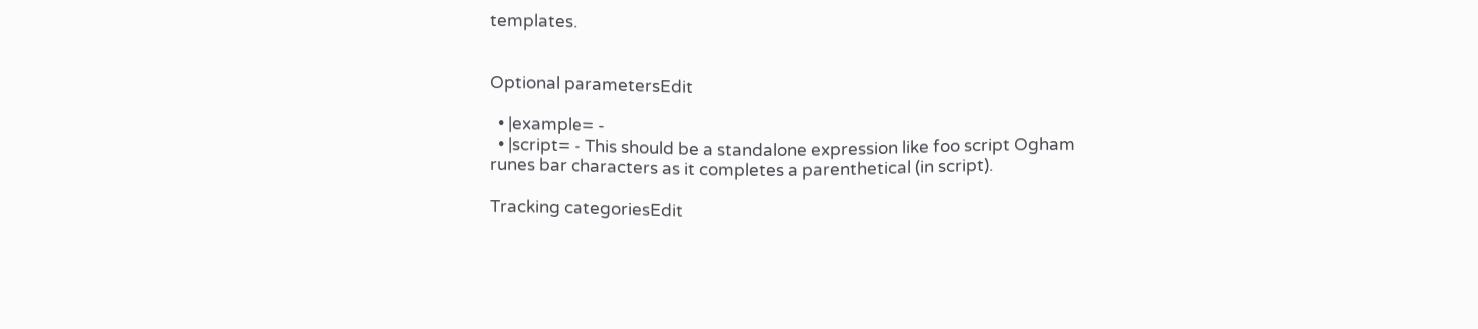templates.


Optional parametersEdit

  • |example= -
  • |script= - This should be a standalone expression like foo script Ogham runes bar characters as it completes a parenthetical (in script).

Tracking categoriesEdit